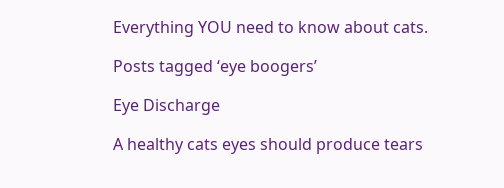Everything YOU need to know about cats.

Posts tagged ‘eye boogers’

Eye Discharge

A healthy cats eyes should produce tears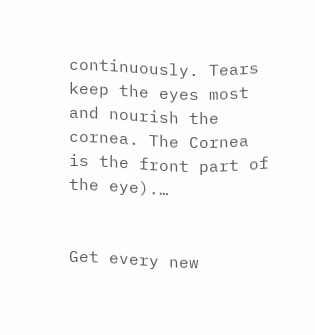continuously. Tears keep the eyes most and nourish the cornea. The Cornea is the front part of the eye).…


Get every new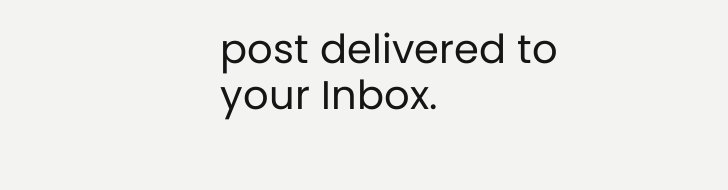post delivered to your Inbox.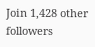Join 1,428 other followers